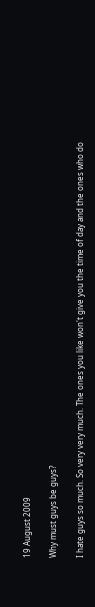19 August 2009

Why must guys be guys?

I hate guys so much. So very very much. The ones you like won't give you the time of day and the ones who do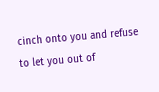cinch onto you and refuse to let you out of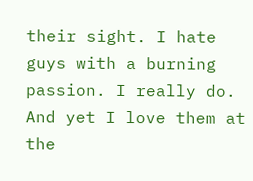their sight. I hate guys with a burning passion. I really do. And yet I love them at the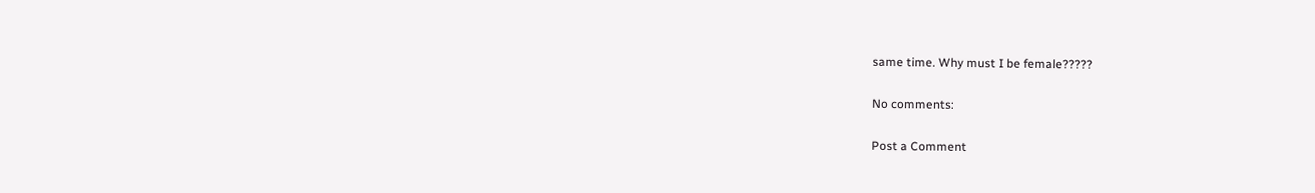same time. Why must I be female?????

No comments:

Post a Comment